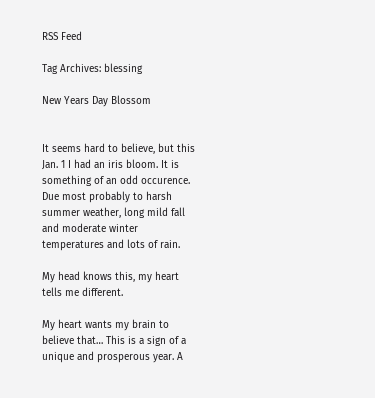RSS Feed

Tag Archives: blessing

New Years Day Blossom


It seems hard to believe, but this Jan. 1 I had an iris bloom. It is something of an odd occurence. Due most probably to harsh summer weather, long mild fall and moderate winter temperatures and lots of rain.

My head knows this, my heart tells me different.

My heart wants my brain to believe that… This is a sign of a unique and prosperous year. A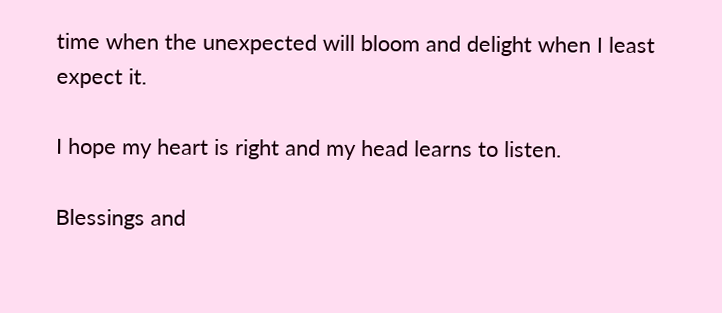time when the unexpected will bloom and delight when I least expect it.

I hope my heart is right and my head learns to listen.

Blessings and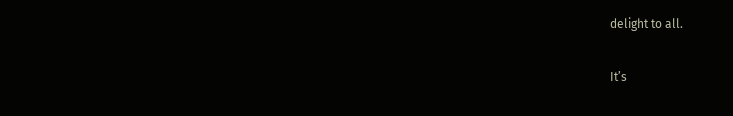delight to all.

It’s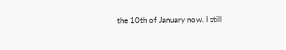the 10th of January now. I still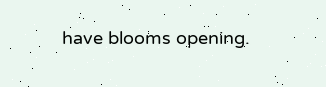have blooms opening.